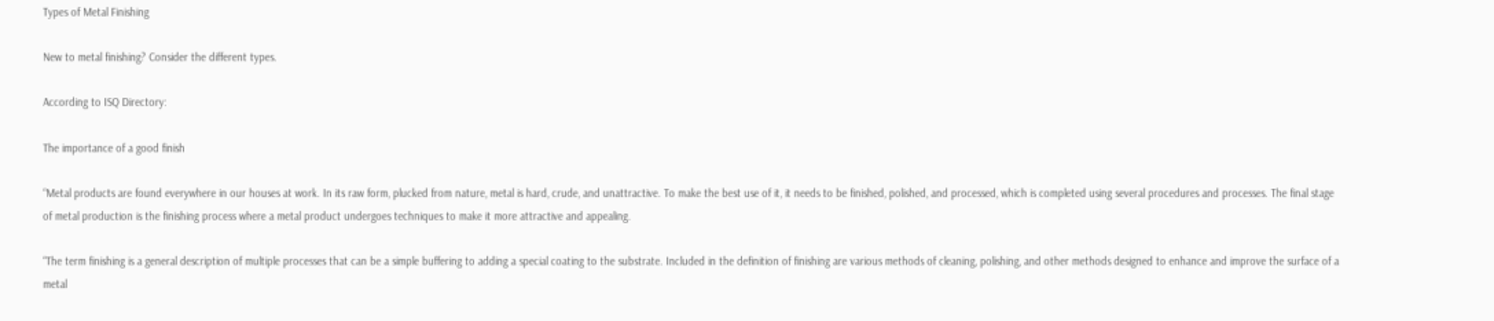Types of Metal Finishing

New to metal finishing? Consider the different types.

According to ISQ Directory:

The importance of a good finish

“Metal products are found everywhere in our houses at work. In its raw form, plucked from nature, metal is hard, crude, and unattractive. To make the best use of it, it needs to be finished, polished, and processed, which is completed using several procedures and processes. The final stage of metal production is the finishing process where a metal product undergoes techniques to make it more attractive and appealing.

“The term finishing is a general description of multiple processes that can be a simple buffering to adding a special coating to the substrate. Included in the definition of finishing are various methods of cleaning, polishing, and other methods designed to enhance and improve the surface of a metal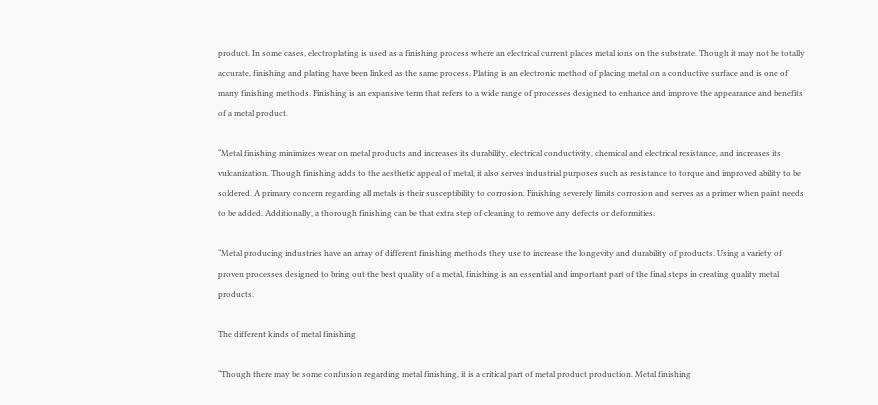product. In some cases, electroplating is used as a finishing process where an electrical current places metal ions on the substrate. Though it may not be totally accurate, finishing and plating have been linked as the same process. Plating is an electronic method of placing metal on a conductive surface and is one of many finishing methods. Finishing is an expansive term that refers to a wide range of processes designed to enhance and improve the appearance and benefits of a metal product.

“Metal finishing minimizes wear on metal products and increases its durability, electrical conductivity, chemical and electrical resistance, and increases its vulcanization. Though finishing adds to the aesthetic appeal of metal, it also serves industrial purposes such as resistance to torque and improved ability to be soldered. A primary concern regarding all metals is their susceptibility to corrosion. Finishing severely limits corrosion and serves as a primer when paint needs to be added. Additionally, a thorough finishing can be that extra step of cleaning to remove any defects or deformities.

“Metal producing industries have an array of different finishing methods they use to increase the longevity and durability of products. Using a variety of proven processes designed to bring out the best quality of a metal, finishing is an essential and important part of the final steps in creating quality metal products.

The different kinds of metal finishing

“Though there may be some confusion regarding metal finishing, it is a critical part of metal product production. Metal finishing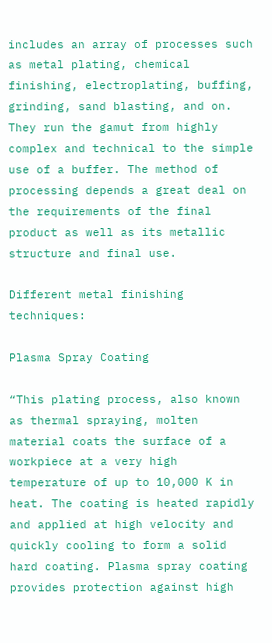includes an array of processes such as metal plating, chemical finishing, electroplating, buffing, grinding, sand blasting, and on. They run the gamut from highly complex and technical to the simple use of a buffer. The method of processing depends a great deal on the requirements of the final product as well as its metallic structure and final use.

Different metal finishing techniques:

Plasma Spray Coating

“This plating process, also known as thermal spraying, molten material coats the surface of a workpiece at a very high temperature of up to 10,000 K in heat. The coating is heated rapidly and applied at high velocity and quickly cooling to form a solid hard coating. Plasma spray coating provides protection against high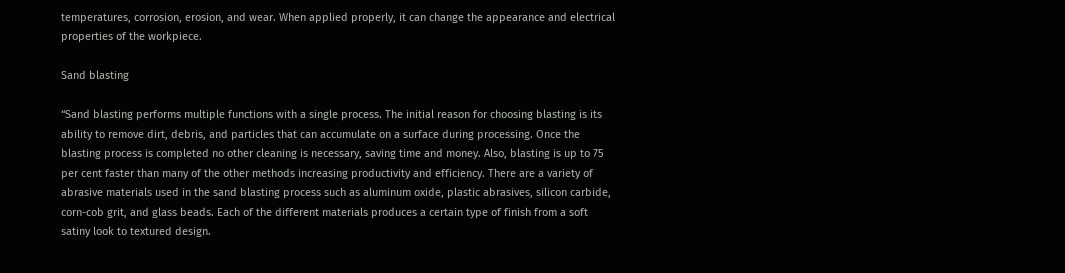temperatures, corrosion, erosion, and wear. When applied properly, it can change the appearance and electrical properties of the workpiece.

Sand blasting

“Sand blasting performs multiple functions with a single process. The initial reason for choosing blasting is its ability to remove dirt, debris, and particles that can accumulate on a surface during processing. Once the blasting process is completed no other cleaning is necessary, saving time and money. Also, blasting is up to 75 per cent faster than many of the other methods increasing productivity and efficiency. There are a variety of abrasive materials used in the sand blasting process such as aluminum oxide, plastic abrasives, silicon carbide, corn-cob grit, and glass beads. Each of the different materials produces a certain type of finish from a soft satiny look to textured design.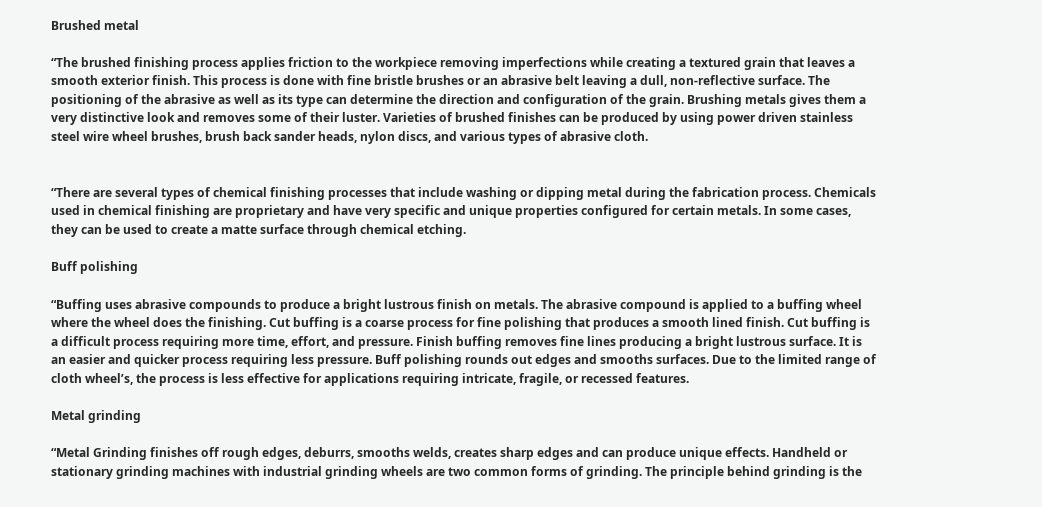Brushed metal

“The brushed finishing process applies friction to the workpiece removing imperfections while creating a textured grain that leaves a smooth exterior finish. This process is done with fine bristle brushes or an abrasive belt leaving a dull, non-reflective surface. The positioning of the abrasive as well as its type can determine the direction and configuration of the grain. Brushing metals gives them a very distinctive look and removes some of their luster. Varieties of brushed finishes can be produced by using power driven stainless steel wire wheel brushes, brush back sander heads, nylon discs, and various types of abrasive cloth.


“There are several types of chemical finishing processes that include washing or dipping metal during the fabrication process. Chemicals used in chemical finishing are proprietary and have very specific and unique properties configured for certain metals. In some cases, they can be used to create a matte surface through chemical etching.

Buff polishing

“Buffing uses abrasive compounds to produce a bright lustrous finish on metals. The abrasive compound is applied to a buffing wheel where the wheel does the finishing. Cut buffing is a coarse process for fine polishing that produces a smooth lined finish. Cut buffing is a difficult process requiring more time, effort, and pressure. Finish buffing removes fine lines producing a bright lustrous surface. It is an easier and quicker process requiring less pressure. Buff polishing rounds out edges and smooths surfaces. Due to the limited range of cloth wheel’s, the process is less effective for applications requiring intricate, fragile, or recessed features.

Metal grinding

“Metal Grinding finishes off rough edges, deburrs, smooths welds, creates sharp edges and can produce unique effects. Handheld or stationary grinding machines with industrial grinding wheels are two common forms of grinding. The principle behind grinding is the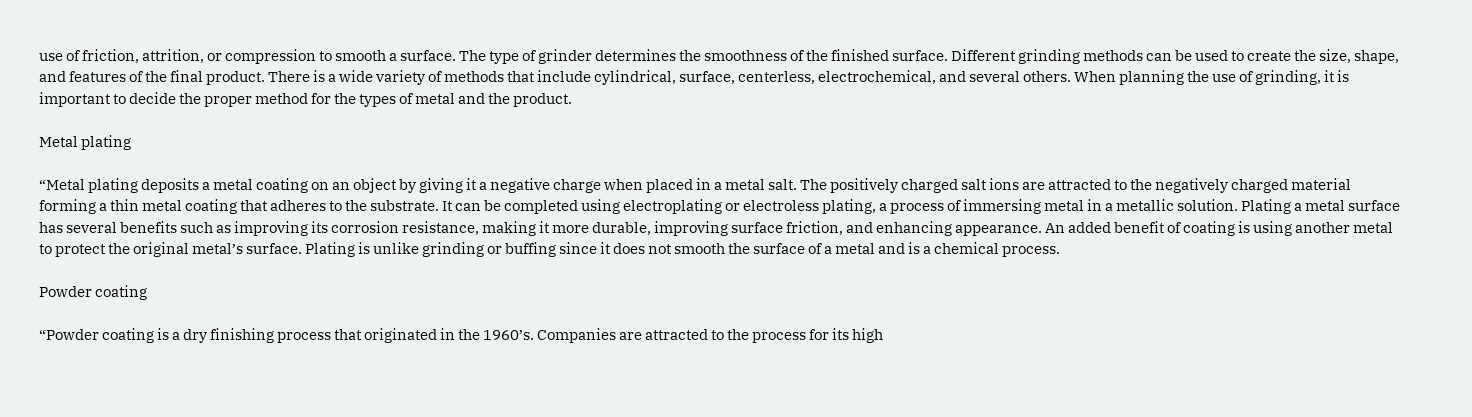use of friction, attrition, or compression to smooth a surface. The type of grinder determines the smoothness of the finished surface. Different grinding methods can be used to create the size, shape, and features of the final product. There is a wide variety of methods that include cylindrical, surface, centerless, electrochemical, and several others. When planning the use of grinding, it is important to decide the proper method for the types of metal and the product.

Metal plating

“Metal plating deposits a metal coating on an object by giving it a negative charge when placed in a metal salt. The positively charged salt ions are attracted to the negatively charged material forming a thin metal coating that adheres to the substrate. It can be completed using electroplating or electroless plating, a process of immersing metal in a metallic solution. Plating a metal surface has several benefits such as improving its corrosion resistance, making it more durable, improving surface friction, and enhancing appearance. An added benefit of coating is using another metal to protect the original metal’s surface. Plating is unlike grinding or buffing since it does not smooth the surface of a metal and is a chemical process.

Powder coating

“Powder coating is a dry finishing process that originated in the 1960’s. Companies are attracted to the process for its high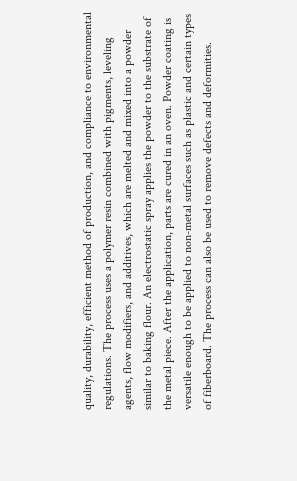quality, durability, efficient method of production, and compliance to environmental regulations. The process uses a polymer resin combined with pigments, leveling agents, flow modifiers, and additives, which are melted and mixed into a powder similar to baking flour. An electrostatic spray applies the powder to the substrate of the metal piece. After the application, parts are cured in an oven. Powder coating is versatile enough to be applied to non-metal surfaces such as plastic and certain types of fiberboard. The process can also be used to remove defects and deformities.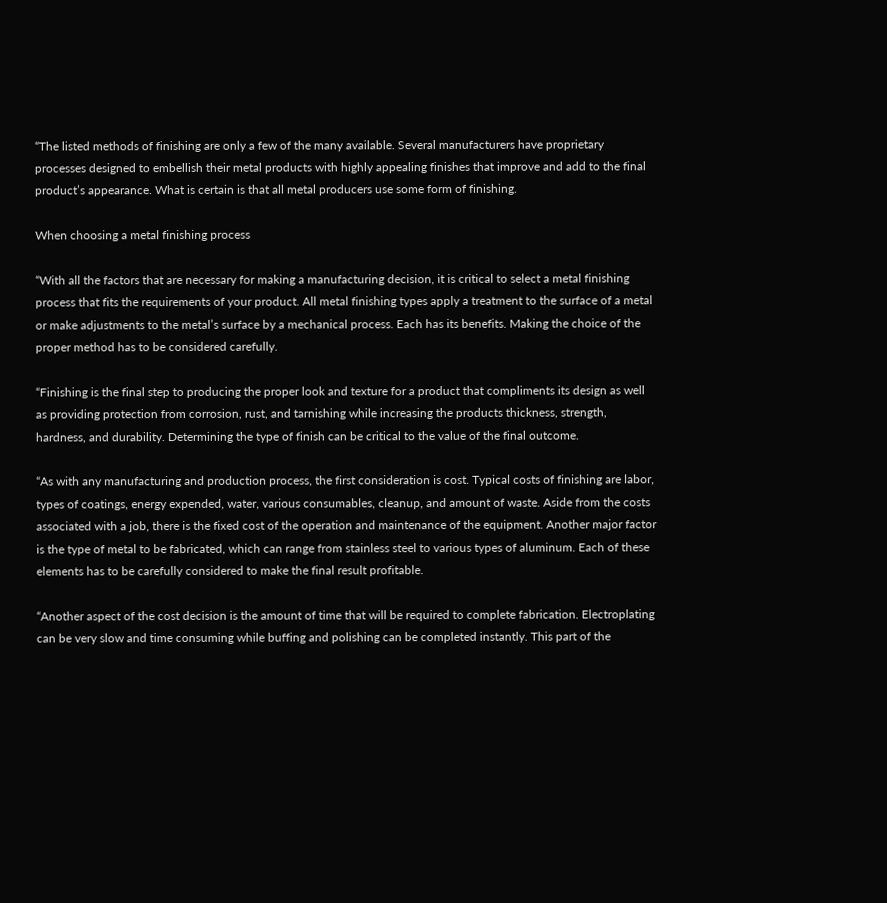“The listed methods of finishing are only a few of the many available. Several manufacturers have proprietary processes designed to embellish their metal products with highly appealing finishes that improve and add to the final product’s appearance. What is certain is that all metal producers use some form of finishing.

When choosing a metal finishing process

“With all the factors that are necessary for making a manufacturing decision, it is critical to select a metal finishing process that fits the requirements of your product. All metal finishing types apply a treatment to the surface of a metal or make adjustments to the metal’s surface by a mechanical process. Each has its benefits. Making the choice of the proper method has to be considered carefully.

“Finishing is the final step to producing the proper look and texture for a product that compliments its design as well as providing protection from corrosion, rust, and tarnishing while increasing the products thickness, strength, hardness, and durability. Determining the type of finish can be critical to the value of the final outcome.

“As with any manufacturing and production process, the first consideration is cost. Typical costs of finishing are labor, types of coatings, energy expended, water, various consumables, cleanup, and amount of waste. Aside from the costs associated with a job, there is the fixed cost of the operation and maintenance of the equipment. Another major factor is the type of metal to be fabricated, which can range from stainless steel to various types of aluminum. Each of these elements has to be carefully considered to make the final result profitable.

“Another aspect of the cost decision is the amount of time that will be required to complete fabrication. Electroplating can be very slow and time consuming while buffing and polishing can be completed instantly. This part of the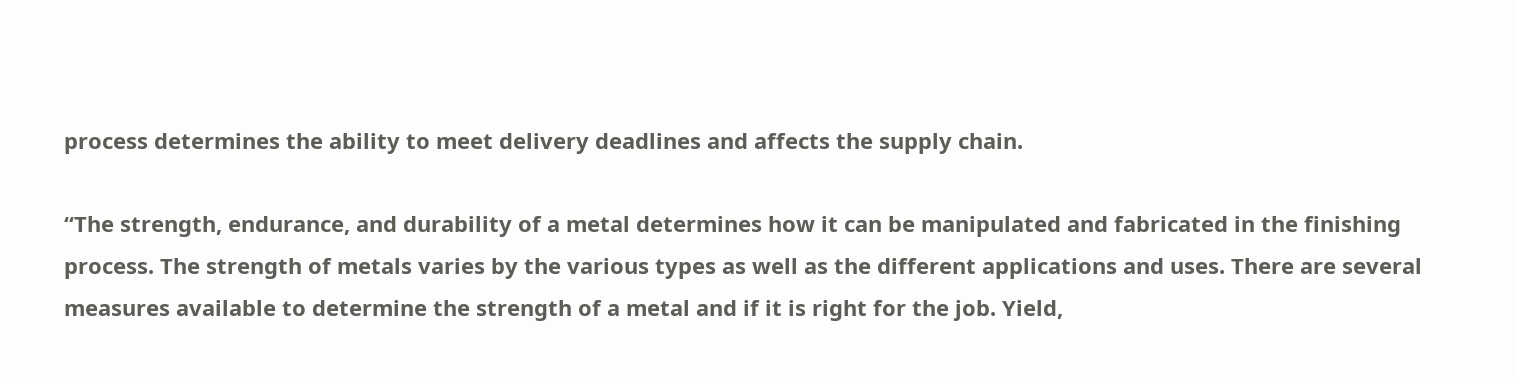process determines the ability to meet delivery deadlines and affects the supply chain.

“The strength, endurance, and durability of a metal determines how it can be manipulated and fabricated in the finishing process. The strength of metals varies by the various types as well as the different applications and uses. There are several measures available to determine the strength of a metal and if it is right for the job. Yield,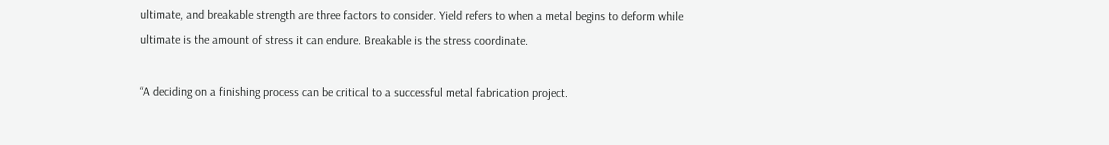ultimate, and breakable strength are three factors to consider. Yield refers to when a metal begins to deform while ultimate is the amount of stress it can endure. Breakable is the stress coordinate.

“A deciding on a finishing process can be critical to a successful metal fabrication project.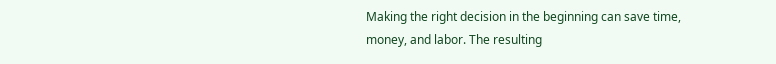Making the right decision in the beginning can save time, money, and labor. The resulting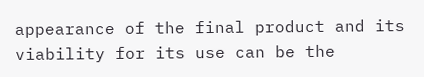appearance of the final product and its viability for its use can be the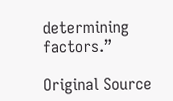determining factors.”

Original Source